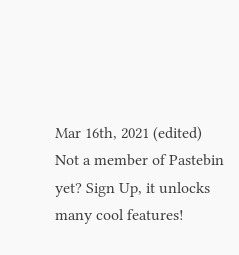Mar 16th, 2021 (edited)
Not a member of Pastebin yet? Sign Up, it unlocks many cool features!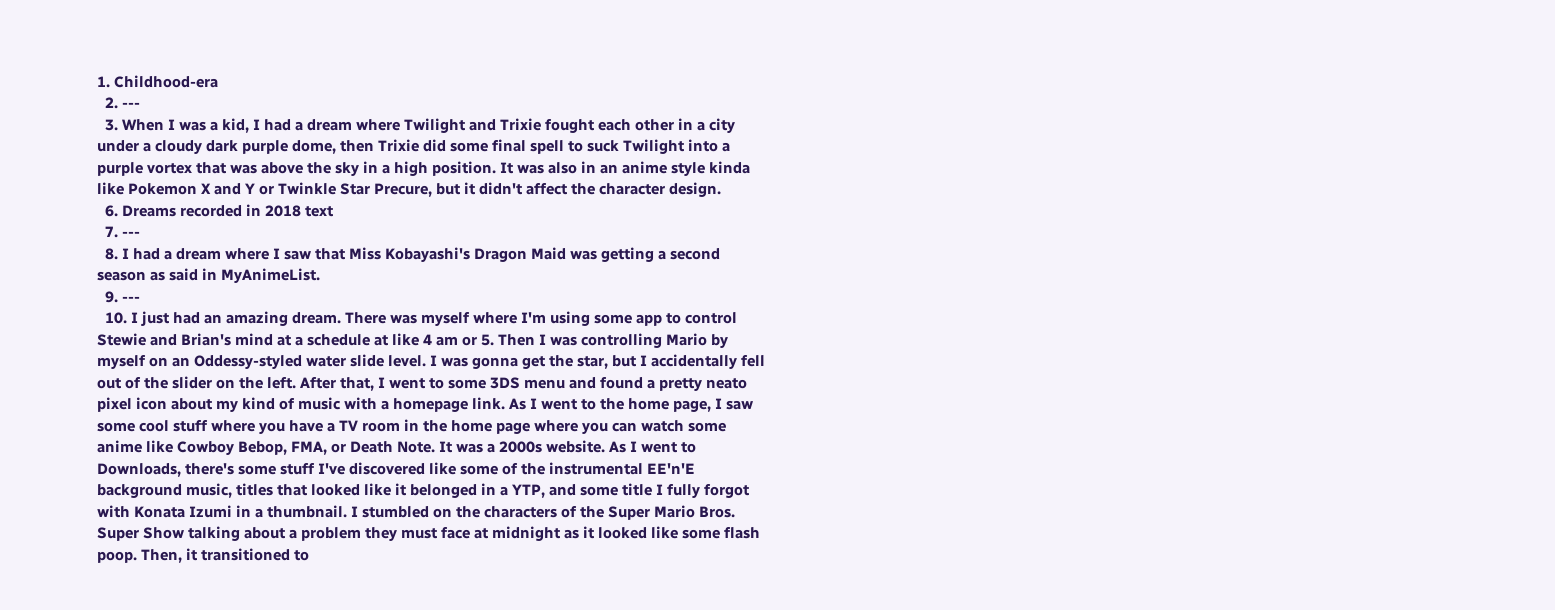1. Childhood-era
  2. ---
  3. When I was a kid, I had a dream where Twilight and Trixie fought each other in a city under a cloudy dark purple dome, then Trixie did some final spell to suck Twilight into a purple vortex that was above the sky in a high position. It was also in an anime style kinda like Pokemon X and Y or Twinkle Star Precure, but it didn't affect the character design.
  6. Dreams recorded in 2018 text
  7. ---
  8. I had a dream where I saw that Miss Kobayashi's Dragon Maid was getting a second season as said in MyAnimeList.
  9. ---
  10. I just had an amazing dream. There was myself where I'm using some app to control Stewie and Brian's mind at a schedule at like 4 am or 5. Then I was controlling Mario by myself on an Oddessy-styled water slide level. I was gonna get the star, but I accidentally fell out of the slider on the left. After that, I went to some 3DS menu and found a pretty neato pixel icon about my kind of music with a homepage link. As I went to the home page, I saw some cool stuff where you have a TV room in the home page where you can watch some anime like Cowboy Bebop, FMA, or Death Note. It was a 2000s website. As I went to Downloads, there's some stuff I've discovered like some of the instrumental EE'n'E background music, titles that looked like it belonged in a YTP, and some title I fully forgot with Konata Izumi in a thumbnail. I stumbled on the characters of the Super Mario Bros. Super Show talking about a problem they must face at midnight as it looked like some flash poop. Then, it transitioned to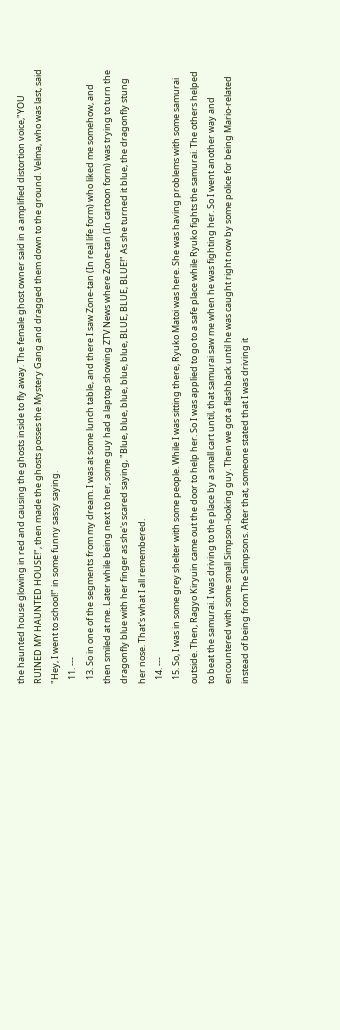the haunted house glowing in red and causing the ghosts inside to fly away. The female ghost owner said in a amplified distortion voice,"YOU RUINED MY HAUNTED HOUSE!", then made the ghosts posses the Mystery Gang and dragged them down to the ground. Velma, who was last, said "Hey, I went to school!" in some funny sassy saying.
  11. ---
  13. So in one of the segments from my dream. I was at some lunch table, and there I saw Zone-tan (In real life form) who liked me somehow, and then smiled at me. Later while being next to her, some guy had a laptop showing ZTV News where Zone-tan (In cartoon form) was trying to turn the dragonfly blue with her finger as she's scared saying, "Blue, blue, blue, blue, blue, BLUE, BLUE, BLUE!" As she turned it blue, the dragonfly stung her nose. That's what I all remembered.
  14. ---
  15. So, I was in some grey shelter with some people. While I was sitting there, Ryuko Matoi was here. She was having problems with some samurai outside. Then, Ragyo Kiryuin came out the door to help her. So I was applied to go to a safe place while Ryuko fights the samurai. The others helped to beat the samurai. I was driving to the place by a small cart until, that samurai saw me when he was fighting her. So I went another way and encountered with some small Simpson-looking guy. Then we got a flashback until he was caught right now by some police for being Mario-related instead of being from The Simpsons. After that, someone stated that I was driving it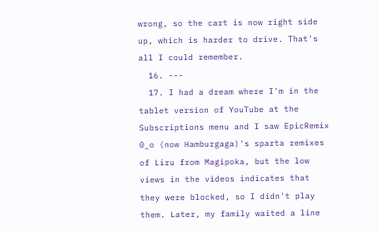wrong, so the cart is now right side up, which is harder to drive. That's all I could remember.
  16. ---
  17. I had a dream where I'm in the tablet version of YouTube at the Subscriptions menu and I saw EpicRemix 0_o (now Hamburgaga)'s sparta remixes of Liru from Magipoka, but the low views in the videos indicates that they were blocked, so I didn't play them. Later, my family waited a line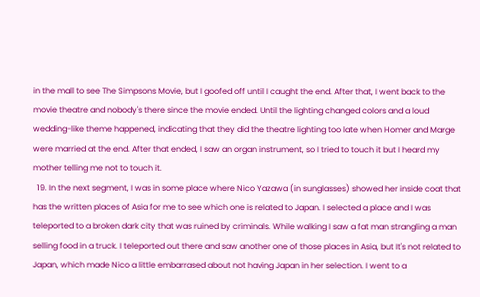in the mall to see The Simpsons Movie, but I goofed off until I caught the end. After that, I went back to the movie theatre and nobody's there since the movie ended. Until the lighting changed colors and a loud wedding-like theme happened, indicating that they did the theatre lighting too late when Homer and Marge were married at the end. After that ended, I saw an organ instrument, so I tried to touch it but I heard my mother telling me not to touch it.
  19. In the next segment, I was in some place where Nico Yazawa (in sunglasses) showed her inside coat that has the written places of Asia for me to see which one is related to Japan. I selected a place and I was teleported to a broken dark city that was ruined by criminals. While walking I saw a fat man strangling a man selling food in a truck. I teleported out there and saw another one of those places in Asia, but It's not related to Japan, which made Nico a little embarrased about not having Japan in her selection. I went to a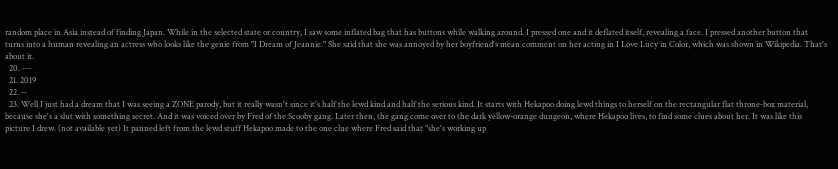random place in Asia instead of finding Japan. While in the selected state or country, I saw some inflated bag that has buttons while walking around. I pressed one and it deflated itself, revealing a face. I pressed another button that turns into a human revealing an actress who looks like the genie from "I Dream of Jeannie." She said that she was annoyed by her boyfriend's mean comment on her acting in I Love Lucy in Color, which was shown in Wikipedia. That's about it.
  20. ---
  21. 2019
  22. --
  23. Well I just had a dream that I was seeing a ZONE parody, but it really wasn't since it's half the lewd kind and half the serious kind. It starts with Hekapoo doing lewd things to herself on the rectangular flat throne-box material, because she's a slut with something secret. And it was voiced over by Fred of the Scooby gang. Later then, the gang come over to the dark yellow-orange dungeon, where Hekapoo lives, to find some clues about her. It was like this picture I drew. (not available yet) It panned left from the lewd stuff Hekapoo made to the one clue where Fred said that "she's working up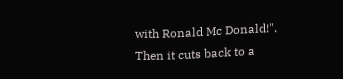with Ronald Mc Donald!". Then it cuts back to a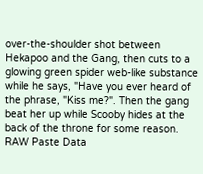over-the-shoulder shot between Hekapoo and the Gang, then cuts to a glowing green spider web-like substance while he says, "Have you ever heard of the phrase, "Kiss me?". Then the gang beat her up while Scooby hides at the back of the throne for some reason.
RAW Paste Data